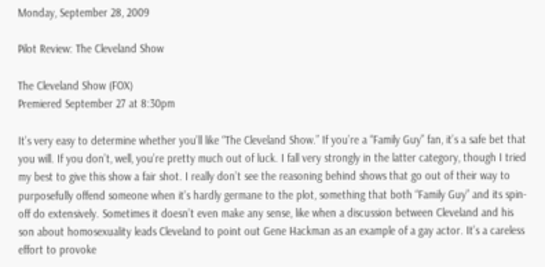Monday, September 28, 2009

Pilot Review: The Cleveland Show

The Cleveland Show (FOX)
Premiered September 27 at 8:30pm

It’s very easy to determine whether you’ll like “The Cleveland Show.” If you’re a “Family Guy” fan, it’s a safe bet that you will. If you don’t, well, you’re pretty much out of luck. I fall very strongly in the latter category, though I tried my best to give this show a fair shot. I really don’t see the reasoning behind shows that go out of their way to purposefully offend someone when it’s hardly germane to the plot, something that both “Family Guy” and its spin-off do extensively. Sometimes it doesn’t even make any sense, like when a discussion between Cleveland and his son about homosexuality leads Cleveland to point out Gene Hackman as an example of a gay actor. It’s a careless effort to provoke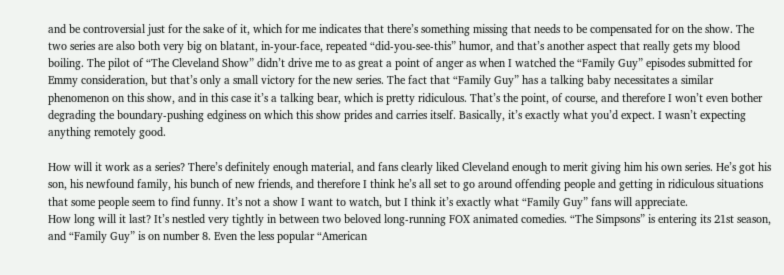and be controversial just for the sake of it, which for me indicates that there’s something missing that needs to be compensated for on the show. The two series are also both very big on blatant, in-your-face, repeated “did-you-see-this” humor, and that’s another aspect that really gets my blood boiling. The pilot of “The Cleveland Show” didn’t drive me to as great a point of anger as when I watched the “Family Guy” episodes submitted for Emmy consideration, but that’s only a small victory for the new series. The fact that “Family Guy” has a talking baby necessitates a similar phenomenon on this show, and in this case it’s a talking bear, which is pretty ridiculous. That’s the point, of course, and therefore I won’t even bother degrading the boundary-pushing edginess on which this show prides and carries itself. Basically, it’s exactly what you’d expect. I wasn’t expecting anything remotely good.

How will it work as a series? There’s definitely enough material, and fans clearly liked Cleveland enough to merit giving him his own series. He’s got his son, his newfound family, his bunch of new friends, and therefore I think he’s all set to go around offending people and getting in ridiculous situations that some people seem to find funny. It’s not a show I want to watch, but I think it’s exactly what “Family Guy” fans will appreciate.
How long will it last? It’s nestled very tightly in between two beloved long-running FOX animated comedies. “The Simpsons” is entering its 21st season, and “Family Guy” is on number 8. Even the less popular “American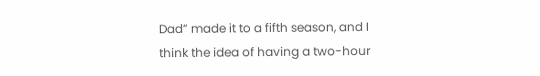Dad” made it to a fifth season, and I think the idea of having a two-hour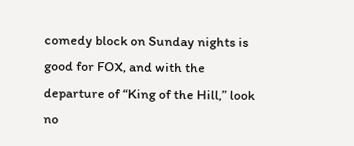comedy block on Sunday nights is good for FOX, and with the departure of “King of the Hill,” look no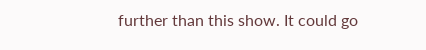further than this show. It could go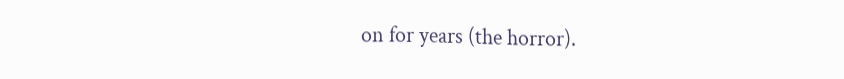on for years (the horror).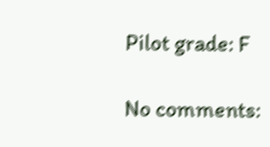Pilot grade: F

No comments: